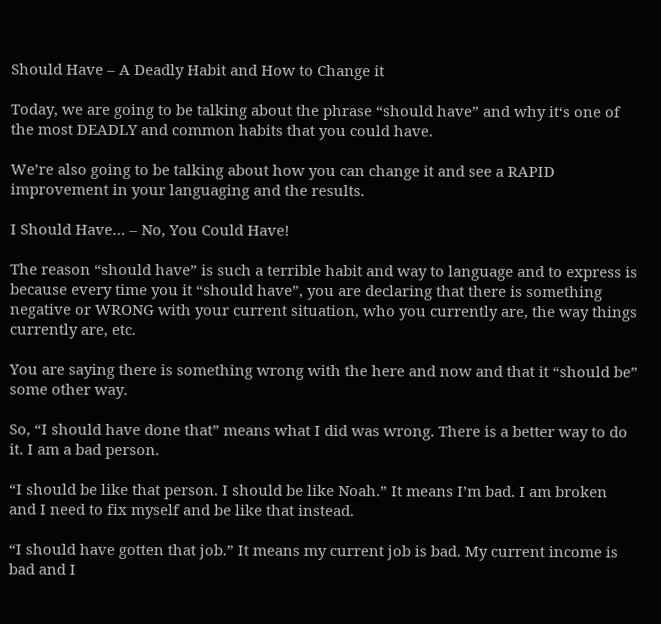Should Have – A Deadly Habit and How to Change it

Today, we are going to be talking about the phrase “should have” and why it‘s one of the most DEADLY and common habits that you could have.

We’re also going to be talking about how you can change it and see a RAPID improvement in your languaging and the results.

I Should Have… – No, You Could Have!

The reason “should have” is such a terrible habit and way to language and to express is because every time you it “should have”, you are declaring that there is something negative or WRONG with your current situation, who you currently are, the way things currently are, etc.

You are saying there is something wrong with the here and now and that it “should be” some other way.

So, “I should have done that” means what I did was wrong. There is a better way to do it. I am a bad person.

“I should be like that person. I should be like Noah.” It means I’m bad. I am broken and I need to fix myself and be like that instead.

“I should have gotten that job.” It means my current job is bad. My current income is bad and I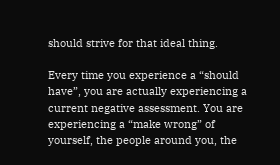should strive for that ideal thing.

Every time you experience a “should have”, you are actually experiencing a current negative assessment. You are experiencing a “make wrong” of yourself, the people around you, the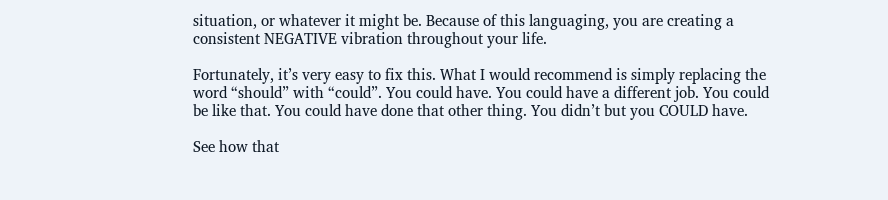situation, or whatever it might be. Because of this languaging, you are creating a consistent NEGATIVE vibration throughout your life.

Fortunately, it’s very easy to fix this. What I would recommend is simply replacing the word “should” with “could”. You could have. You could have a different job. You could be like that. You could have done that other thing. You didn’t but you COULD have.

See how that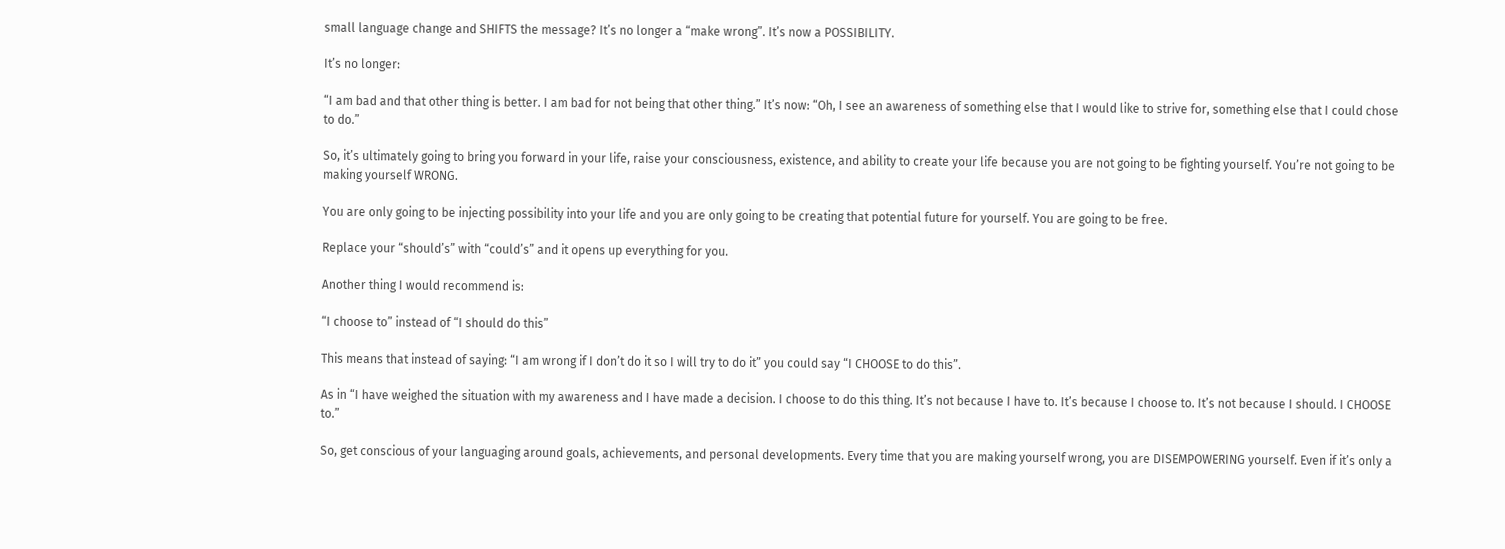small language change and SHIFTS the message? It’s no longer a “make wrong”. It’s now a POSSIBILITY.

It’s no longer:

“I am bad and that other thing is better. I am bad for not being that other thing.” It’s now: “Oh, I see an awareness of something else that I would like to strive for, something else that I could chose to do.”

So, it’s ultimately going to bring you forward in your life, raise your consciousness, existence, and ability to create your life because you are not going to be fighting yourself. You’re not going to be making yourself WRONG.

You are only going to be injecting possibility into your life and you are only going to be creating that potential future for yourself. You are going to be free.

Replace your “should’s” with “could’s” and it opens up everything for you.

Another thing I would recommend is:

“I choose to” instead of “I should do this”

This means that instead of saying: “I am wrong if I don’t do it so I will try to do it” you could say “I CHOOSE to do this”.

As in “I have weighed the situation with my awareness and I have made a decision. I choose to do this thing. It’s not because I have to. It’s because I choose to. It’s not because I should. I CHOOSE to.”

So, get conscious of your languaging around goals, achievements, and personal developments. Every time that you are making yourself wrong, you are DISEMPOWERING yourself. Even if it’s only a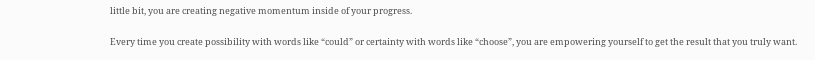little bit, you are creating negative momentum inside of your progress.

Every time you create possibility with words like “could” or certainty with words like “choose”, you are empowering yourself to get the result that you truly want.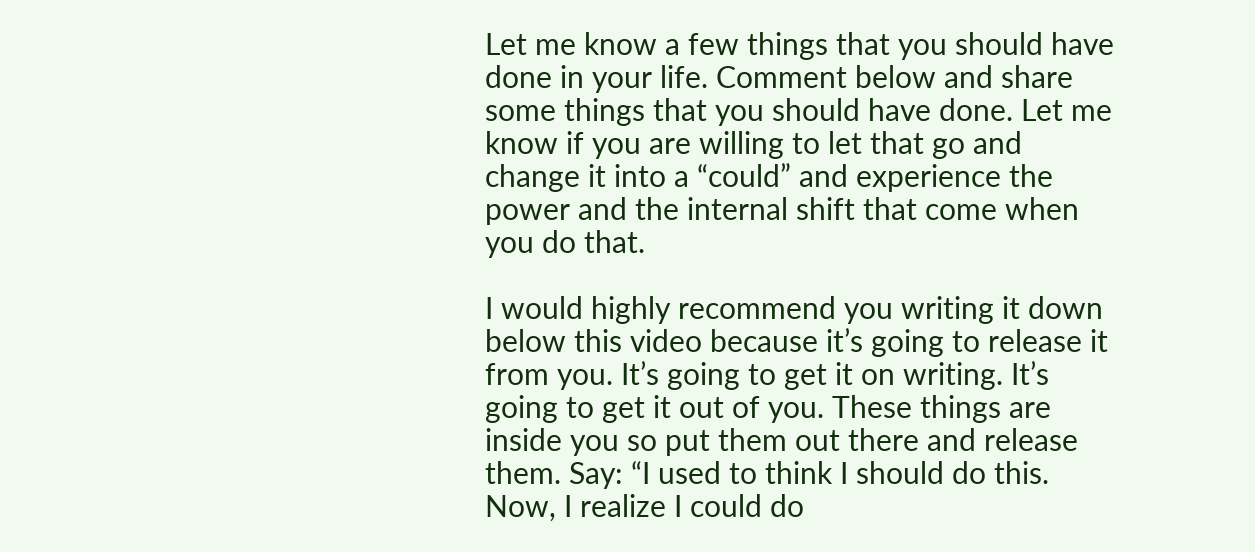Let me know a few things that you should have done in your life. Comment below and share some things that you should have done. Let me know if you are willing to let that go and change it into a “could” and experience the power and the internal shift that come when you do that.

I would highly recommend you writing it down below this video because it’s going to release it from you. It’s going to get it on writing. It’s going to get it out of you. These things are inside you so put them out there and release them. Say: “I used to think I should do this. Now, I realize I could do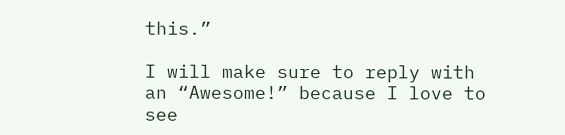this.”

I will make sure to reply with an “Awesome!” because I love to see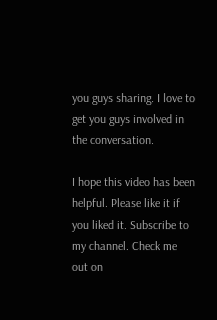you guys sharing. I love to get you guys involved in the conversation.

I hope this video has been helpful. Please like it if you liked it. Subscribe to my channel. Check me out on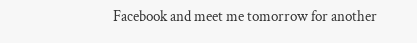Facebook and meet me tomorrow for another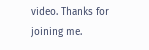video. Thanks for joining me.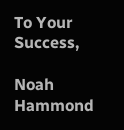To Your Success,

Noah Hammond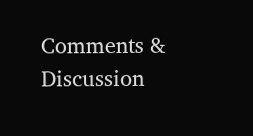Comments & Discussion